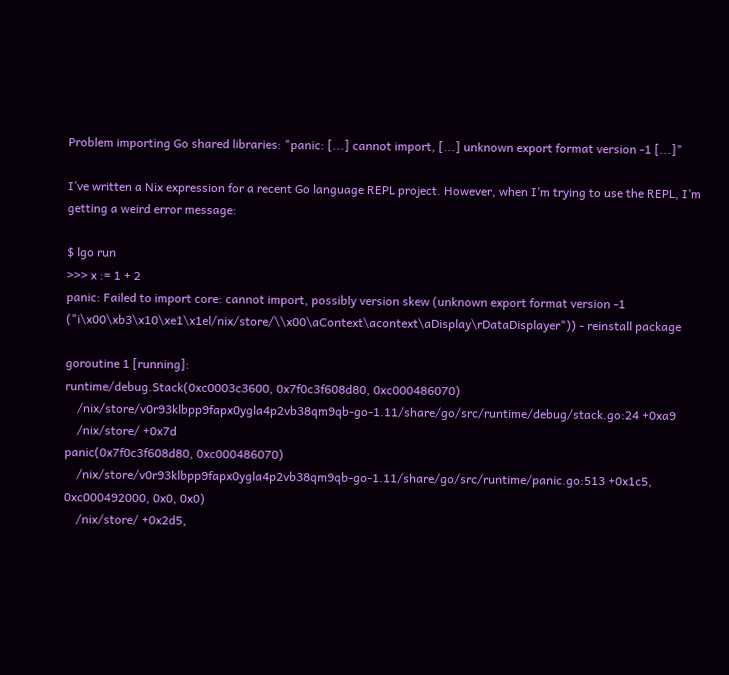Problem importing Go shared libraries: "panic: [...] cannot import, [...] unknown export format version -1 [...]"

I’ve written a Nix expression for a recent Go language REPL project. However, when I’m trying to use the REPL, I’m getting a weird error message:

$ lgo run
>>> x := 1 + 2
panic: Failed to import core: cannot import, possibly version skew (unknown export format version -1 ("i\x00\xb3\x10\xe1\x1el/nix/store/\\x00\aContext\acontext\aDisplay\rDataDisplayer")) - reinstall package

goroutine 1 [running]:
runtime/debug.Stack(0xc0003c3600, 0x7f0c3f608d80, 0xc000486070)
    /nix/store/v0r93klbpp9fapx0ygla4p2vb38qm9qb-go-1.11/share/go/src/runtime/debug/stack.go:24 +0xa9
    /nix/store/ +0x7d
panic(0x7f0c3f608d80, 0xc000486070)
    /nix/store/v0r93klbpp9fapx0ygla4p2vb38qm9qb-go-1.11/share/go/src/runtime/panic.go:513 +0x1c5, 0xc000492000, 0x0, 0x0)
    /nix/store/ +0x2d5,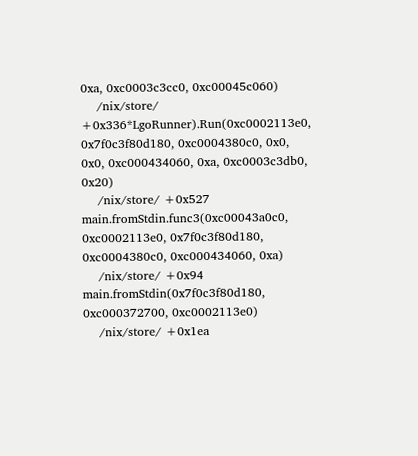0xa, 0xc0003c3cc0, 0xc00045c060)
    /nix/store/ +0x336*LgoRunner).Run(0xc0002113e0, 0x7f0c3f80d180, 0xc0004380c0, 0x0, 0x0, 0xc000434060, 0xa, 0xc0003c3db0, 0x20)
    /nix/store/ +0x527
main.fromStdin.func3(0xc00043a0c0, 0xc0002113e0, 0x7f0c3f80d180, 0xc0004380c0, 0xc000434060, 0xa)
    /nix/store/ +0x94
main.fromStdin(0x7f0c3f80d180, 0xc000372700, 0xc0002113e0)
    /nix/store/ +0x1ea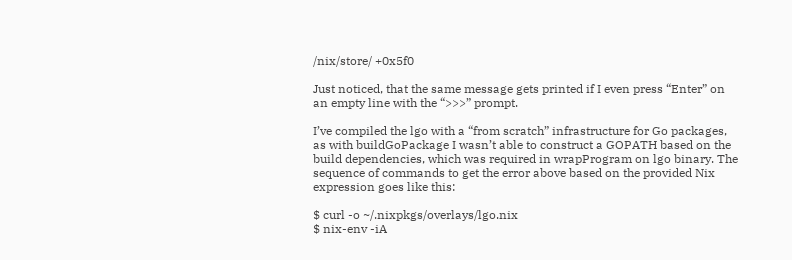/nix/store/ +0x5f0

Just noticed, that the same message gets printed if I even press “Enter” on an empty line with the “>>>” prompt.

I’ve compiled the lgo with a “from scratch” infrastructure for Go packages, as with buildGoPackage I wasn’t able to construct a GOPATH based on the build dependencies, which was required in wrapProgram on lgo binary. The sequence of commands to get the error above based on the provided Nix expression goes like this:

$ curl -o ~/.nixpkgs/overlays/lgo.nix
$ nix-env -iA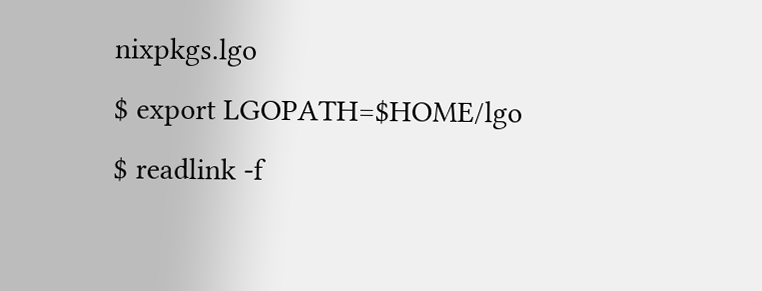nixpkgs.lgo
$ export LGOPATH=$HOME/lgo
$ readlink -f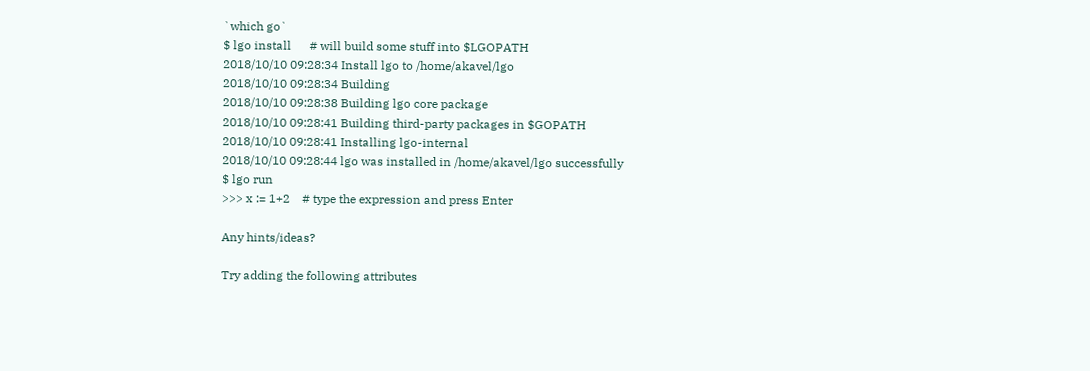`which go`
$ lgo install      # will build some stuff into $LGOPATH
2018/10/10 09:28:34 Install lgo to /home/akavel/lgo
2018/10/10 09:28:34 Building
2018/10/10 09:28:38 Building lgo core package
2018/10/10 09:28:41 Building third-party packages in $GOPATH
2018/10/10 09:28:41 Installing lgo-internal
2018/10/10 09:28:44 lgo was installed in /home/akavel/lgo successfully
$ lgo run
>>> x := 1+2    # type the expression and press Enter

Any hints/ideas?

Try adding the following attributes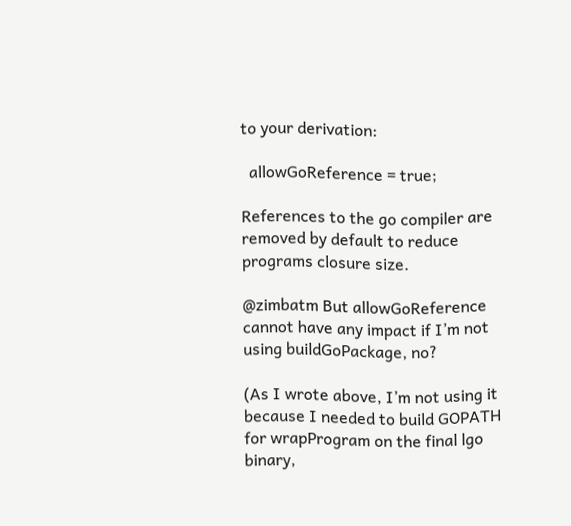to your derivation:

  allowGoReference = true;

References to the go compiler are removed by default to reduce programs closure size.

@zimbatm But allowGoReference cannot have any impact if I’m not using buildGoPackage, no?

(As I wrote above, I’m not using it because I needed to build GOPATH for wrapProgram on the final lgo binary,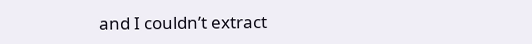and I couldn’t extract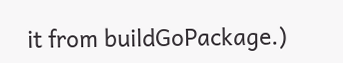it from buildGoPackage.)